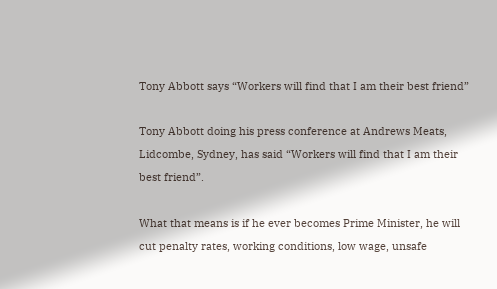Tony Abbott says “Workers will find that I am their best friend”

Tony Abbott doing his press conference at Andrews Meats, Lidcombe, Sydney, has said “Workers will find that I am their best friend”.

What that means is if he ever becomes Prime Minister, he will cut penalty rates, working conditions, low wage, unsafe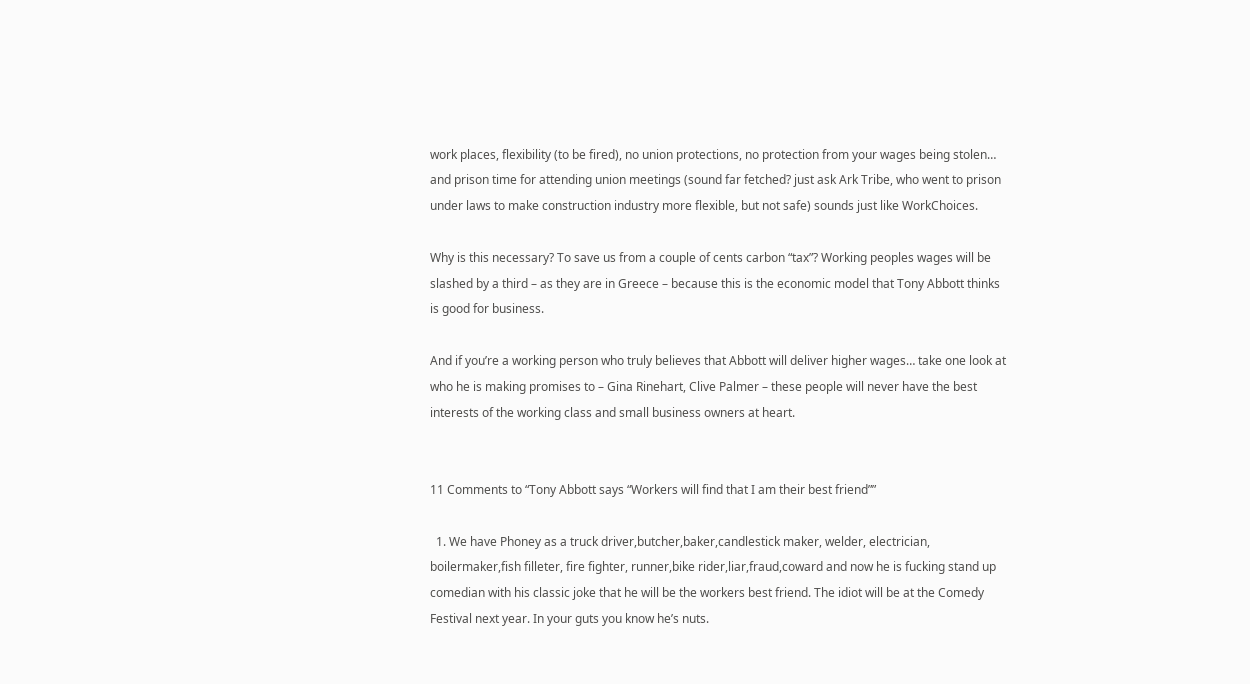work places, flexibility (to be fired), no union protections, no protection from your wages being stolen… and prison time for attending union meetings (sound far fetched? just ask Ark Tribe, who went to prison under laws to make construction industry more flexible, but not safe) sounds just like WorkChoices.

Why is this necessary? To save us from a couple of cents carbon “tax”? Working peoples wages will be slashed by a third – as they are in Greece – because this is the economic model that Tony Abbott thinks is good for business.

And if you’re a working person who truly believes that Abbott will deliver higher wages… take one look at who he is making promises to – Gina Rinehart, Clive Palmer – these people will never have the best interests of the working class and small business owners at heart.


11 Comments to “Tony Abbott says “Workers will find that I am their best friend””

  1. We have Phoney as a truck driver,butcher,baker,candlestick maker, welder, electrician, boilermaker,fish filleter, fire fighter, runner,bike rider,liar,fraud,coward and now he is fucking stand up comedian with his classic joke that he will be the workers best friend. The idiot will be at the Comedy Festival next year. In your guts you know he’s nuts.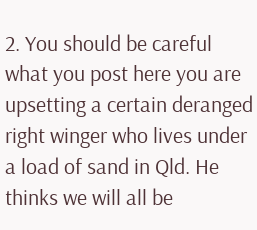2. You should be careful what you post here you are upsetting a certain deranged right winger who lives under a load of sand in Qld. He thinks we will all be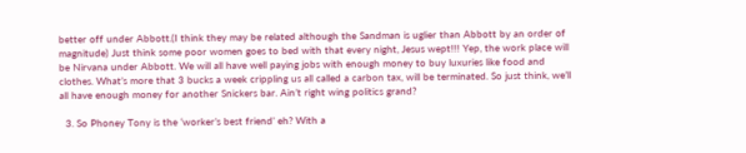better off under Abbott.(I think they may be related although the Sandman is uglier than Abbott by an order of magnitude) Just think some poor women goes to bed with that every night, Jesus wept!!! Yep, the work place will be Nirvana under Abbott. We will all have well paying jobs with enough money to buy luxuries like food and clothes. What’s more that 3 bucks a week crippling us all called a carbon tax, will be terminated. So just think, we’ll all have enough money for another Snickers bar. Ain’t right wing politics grand?

  3. So Phoney Tony is the ‘worker’s best friend’ eh? With a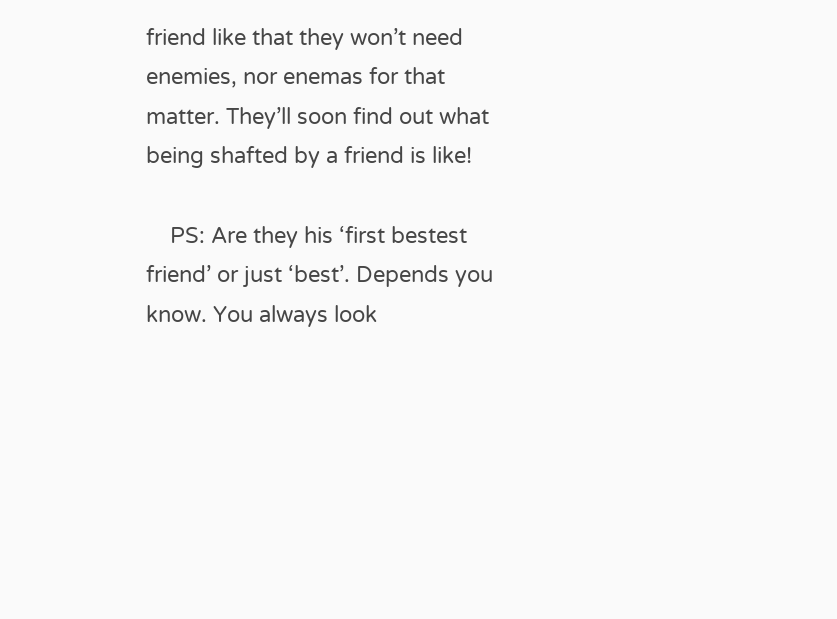friend like that they won’t need enemies, nor enemas for that matter. They’ll soon find out what being shafted by a friend is like!

    PS: Are they his ‘first bestest friend’ or just ‘best’. Depends you know. You always look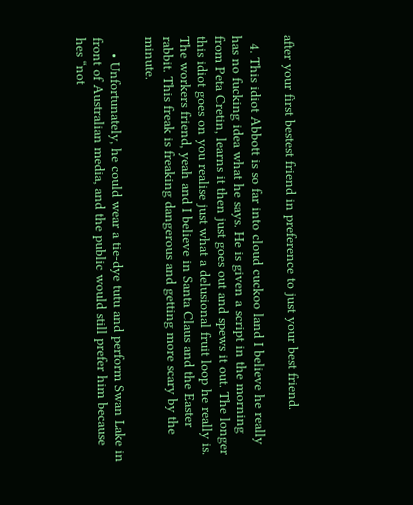after your first bestest friend in preference to just your best friend.

  4. This idiot Abbott is so far into cloud cuckoo land I believe he really has no fucking idea what he says. He is given a script in the morning from Peta Cretin, learns it then just goes out and spews it out. The longer this idiot goes on you realise just what a delusional fruit loop he really is. The workers friend, yeah and I believe in Santa Claus and the Easter rabbit. This freak is freaking dangerous and getting more scary by the minute.

    • Unfortunately, he could wear a tie-dye tutu and perform Swan Lake in front of Australian media, and the public would still prefer him because hes “not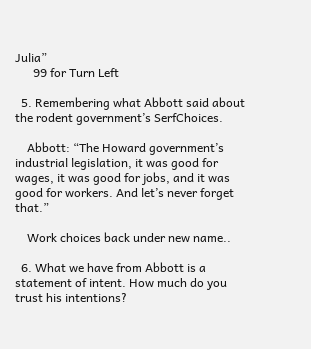Julia”
      99 for Turn Left

  5. Remembering what Abbott said about the rodent government’s SerfChoices.

    Abbott: “The Howard government’s industrial legislation, it was good for wages, it was good for jobs, and it was good for workers. And let’s never forget that.”

    Work choices back under new name..

  6. What we have from Abbott is a statement of intent. How much do you trust his intentions?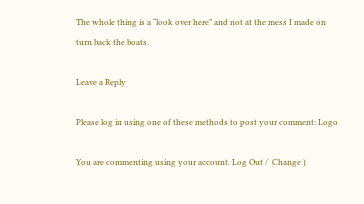The whole thing is a “look over here” and not at the mess I made on turn back the boats.

Leave a Reply

Please log in using one of these methods to post your comment: Logo

You are commenting using your account. Log Out /  Change )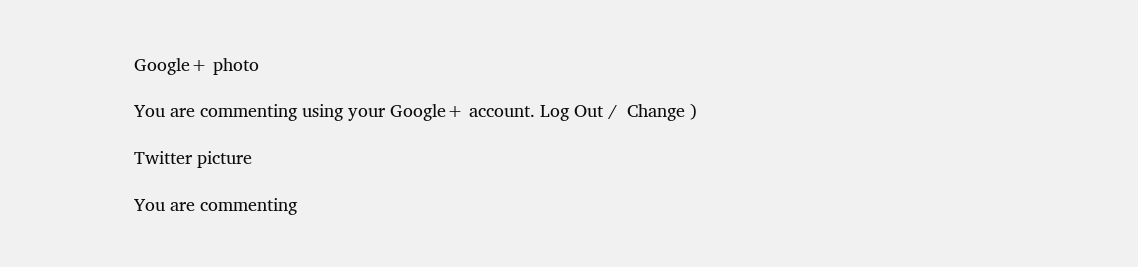Google+ photo

You are commenting using your Google+ account. Log Out /  Change )

Twitter picture

You are commenting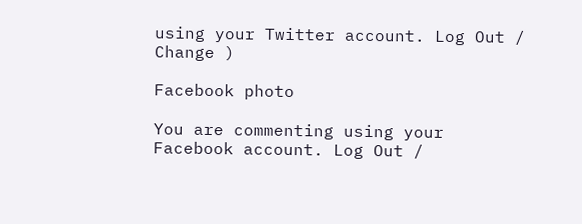using your Twitter account. Log Out /  Change )

Facebook photo

You are commenting using your Facebook account. Log Out /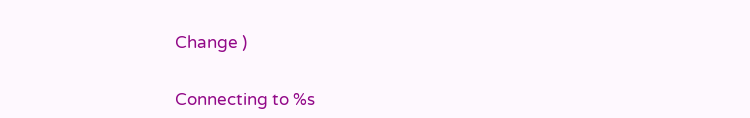Change )


Connecting to %s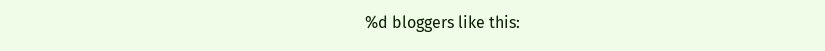%d bloggers like this: